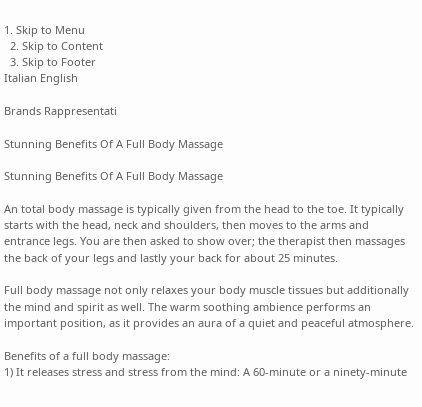1. Skip to Menu
  2. Skip to Content
  3. Skip to Footer
Italian English

Brands Rappresentati

Stunning Benefits Of A Full Body Massage

Stunning Benefits Of A Full Body Massage

An total body massage is typically given from the head to the toe. It typically starts with the head, neck and shoulders, then moves to the arms and entrance legs. You are then asked to show over; the therapist then massages the back of your legs and lastly your back for about 25 minutes.

Full body massage not only relaxes your body muscle tissues but additionally the mind and spirit as well. The warm soothing ambience performs an important position, as it provides an aura of a quiet and peaceful atmosphere.

Benefits of a full body massage:
1) It releases stress and stress from the mind: A 60-minute or a ninety-minute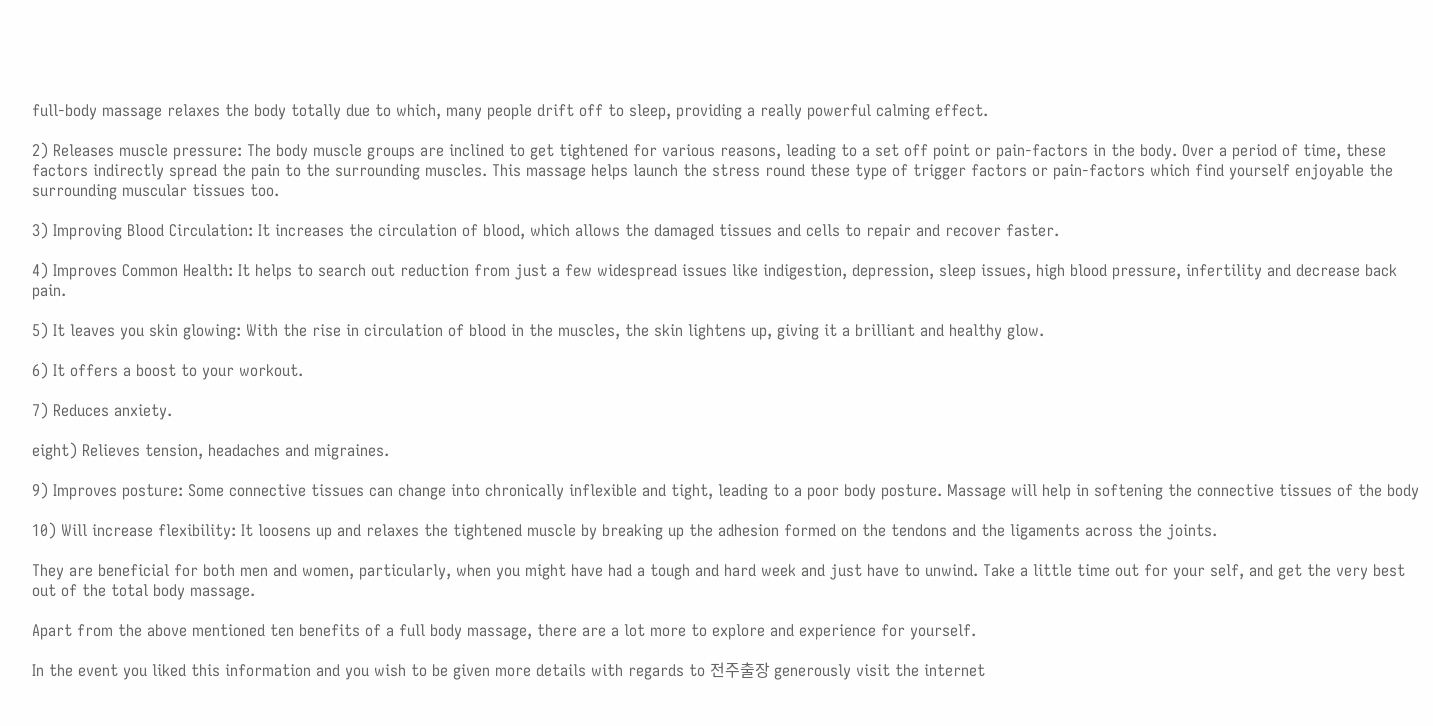full-body massage relaxes the body totally due to which, many people drift off to sleep, providing a really powerful calming effect.

2) Releases muscle pressure: The body muscle groups are inclined to get tightened for various reasons, leading to a set off point or pain-factors in the body. Over a period of time, these factors indirectly spread the pain to the surrounding muscles. This massage helps launch the stress round these type of trigger factors or pain-factors which find yourself enjoyable the surrounding muscular tissues too.

3) Improving Blood Circulation: It increases the circulation of blood, which allows the damaged tissues and cells to repair and recover faster.

4) Improves Common Health: It helps to search out reduction from just a few widespread issues like indigestion, depression, sleep issues, high blood pressure, infertility and decrease back pain.

5) It leaves you skin glowing: With the rise in circulation of blood in the muscles, the skin lightens up, giving it a brilliant and healthy glow.

6) It offers a boost to your workout.

7) Reduces anxiety.

eight) Relieves tension, headaches and migraines.

9) Improves posture: Some connective tissues can change into chronically inflexible and tight, leading to a poor body posture. Massage will help in softening the connective tissues of the body

10) Will increase flexibility: It loosens up and relaxes the tightened muscle by breaking up the adhesion formed on the tendons and the ligaments across the joints.

They are beneficial for both men and women, particularly, when you might have had a tough and hard week and just have to unwind. Take a little time out for your self, and get the very best out of the total body massage.

Apart from the above mentioned ten benefits of a full body massage, there are a lot more to explore and experience for yourself.

In the event you liked this information and you wish to be given more details with regards to 전주출장 generously visit the internet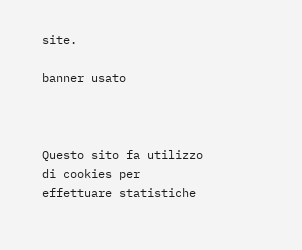site.

banner usato



Questo sito fa utilizzo di cookies per effettuare statistiche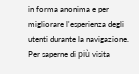in forma anonima e per migliorare l'esperienza degli utenti durante la navigazione. Per saperne di più visita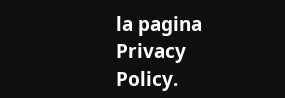la pagina Privacy Policy.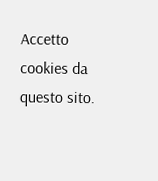Accetto cookies da questo sito.